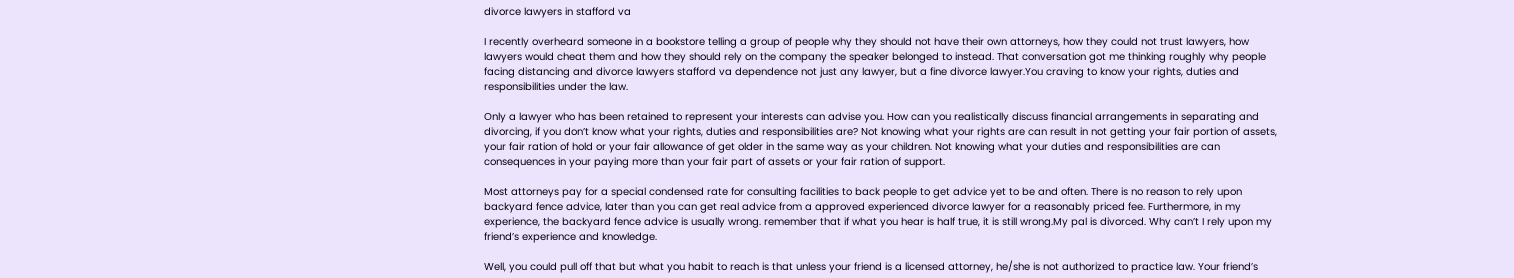divorce lawyers in stafford va

I recently overheard someone in a bookstore telling a group of people why they should not have their own attorneys, how they could not trust lawyers, how lawyers would cheat them and how they should rely on the company the speaker belonged to instead. That conversation got me thinking roughly why people facing distancing and divorce lawyers stafford va dependence not just any lawyer, but a fine divorce lawyer.You craving to know your rights, duties and responsibilities under the law.

Only a lawyer who has been retained to represent your interests can advise you. How can you realistically discuss financial arrangements in separating and divorcing, if you don’t know what your rights, duties and responsibilities are? Not knowing what your rights are can result in not getting your fair portion of assets, your fair ration of hold or your fair allowance of get older in the same way as your children. Not knowing what your duties and responsibilities are can consequences in your paying more than your fair part of assets or your fair ration of support.

Most attorneys pay for a special condensed rate for consulting facilities to back people to get advice yet to be and often. There is no reason to rely upon backyard fence advice, later than you can get real advice from a approved experienced divorce lawyer for a reasonably priced fee. Furthermore, in my experience, the backyard fence advice is usually wrong. remember that if what you hear is half true, it is still wrong.My pal is divorced. Why can’t I rely upon my friend’s experience and knowledge.

Well, you could pull off that but what you habit to reach is that unless your friend is a licensed attorney, he/she is not authorized to practice law. Your friend’s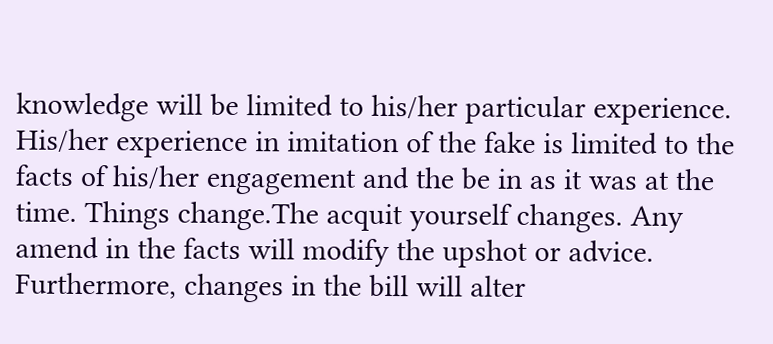knowledge will be limited to his/her particular experience. His/her experience in imitation of the fake is limited to the facts of his/her engagement and the be in as it was at the time. Things change.The acquit yourself changes. Any amend in the facts will modify the upshot or advice. Furthermore, changes in the bill will alter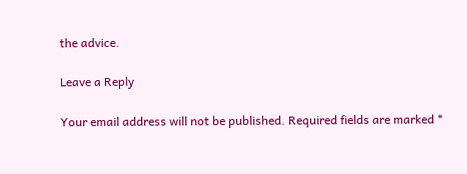the advice.

Leave a Reply

Your email address will not be published. Required fields are marked *